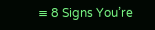≡ 8 Signs You’re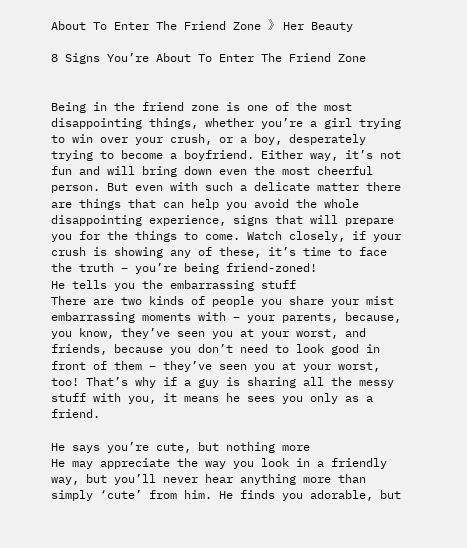About To Enter The Friend Zone 》 Her Beauty

8 Signs You’re About To Enter The Friend Zone


Being in the friend zone is one of the most disappointing things, whether you’re a girl trying to win over your crush, or a boy, desperately trying to become a boyfriend. Either way, it’s not fun and will bring down even the most cheerful person. But even with such a delicate matter there are things that can help you avoid the whole disappointing experience, signs that will prepare you for the things to come. Watch closely, if your crush is showing any of these, it’s time to face the truth – you’re being friend-zoned!
He tells you the embarrassing stuff
There are two kinds of people you share your mist embarrassing moments with – your parents, because, you know, they’ve seen you at your worst, and friends, because you don’t need to look good in front of them – they’ve seen you at your worst, too! That’s why if a guy is sharing all the messy stuff with you, it means he sees you only as a friend.

He says you’re cute, but nothing more
He may appreciate the way you look in a friendly way, but you’ll never hear anything more than simply ‘cute’ from him. He finds you adorable, but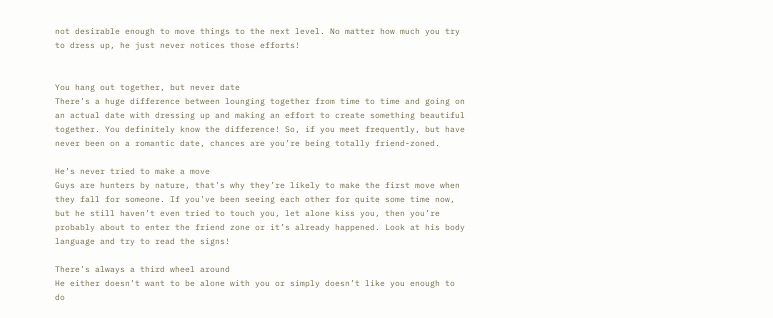not desirable enough to move things to the next level. No matter how much you try to dress up, he just never notices those efforts!


You hang out together, but never date
There’s a huge difference between lounging together from time to time and going on an actual date with dressing up and making an effort to create something beautiful together. You definitely know the difference! So, if you meet frequently, but have never been on a romantic date, chances are you’re being totally friend-zoned.

He’s never tried to make a move
Guys are hunters by nature, that’s why they’re likely to make the first move when they fall for someone. If you’ve been seeing each other for quite some time now, but he still haven’t even tried to touch you, let alone kiss you, then you’re probably about to enter the friend zone or it’s already happened. Look at his body language and try to read the signs!

There’s always a third wheel around
He either doesn’t want to be alone with you or simply doesn’t like you enough to do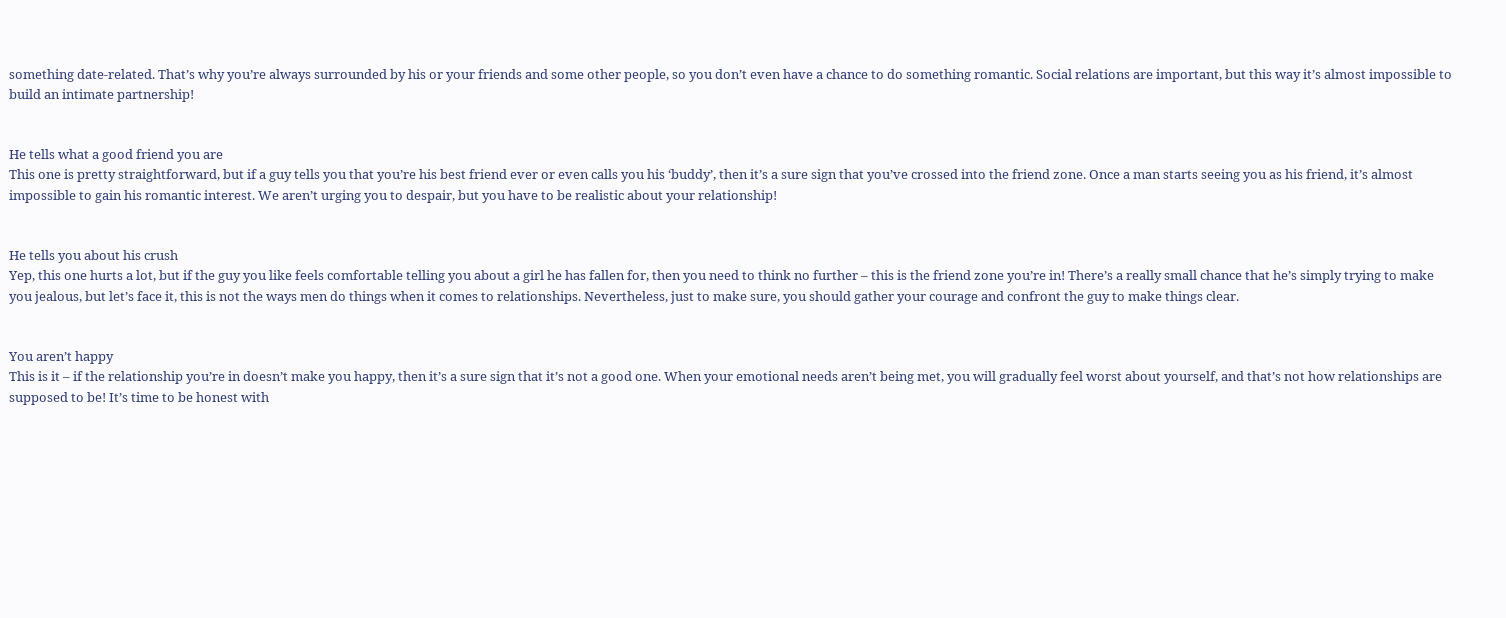something date-related. That’s why you’re always surrounded by his or your friends and some other people, so you don’t even have a chance to do something romantic. Social relations are important, but this way it’s almost impossible to build an intimate partnership!


He tells what a good friend you are
This one is pretty straightforward, but if a guy tells you that you’re his best friend ever or even calls you his ‘buddy’, then it’s a sure sign that you’ve crossed into the friend zone. Once a man starts seeing you as his friend, it’s almost impossible to gain his romantic interest. We aren’t urging you to despair, but you have to be realistic about your relationship!


He tells you about his crush
Yep, this one hurts a lot, but if the guy you like feels comfortable telling you about a girl he has fallen for, then you need to think no further – this is the friend zone you’re in! There’s a really small chance that he’s simply trying to make you jealous, but let’s face it, this is not the ways men do things when it comes to relationships. Nevertheless, just to make sure, you should gather your courage and confront the guy to make things clear.


You aren’t happy
This is it – if the relationship you’re in doesn’t make you happy, then it’s a sure sign that it’s not a good one. When your emotional needs aren’t being met, you will gradually feel worst about yourself, and that’s not how relationships are supposed to be! It’s time to be honest with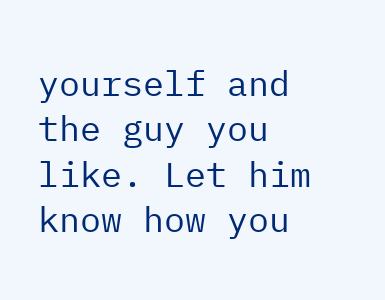yourself and the guy you like. Let him know how you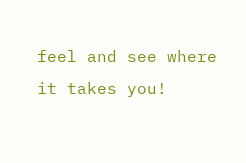feel and see where it takes you!